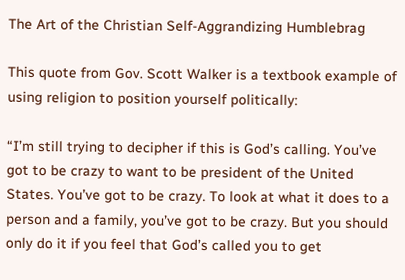The Art of the Christian Self-Aggrandizing Humblebrag

This quote from Gov. Scott Walker is a textbook example of using religion to position yourself politically:

“I’m still trying to decipher if this is God’s calling. You’ve got to be crazy to want to be president of the United States. You’ve got to be crazy. To look at what it does to a person and a family, you’ve got to be crazy. But you should only do it if you feel that God’s called you to get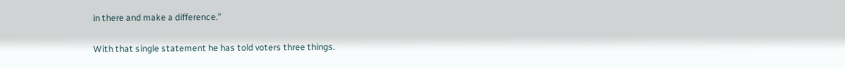in there and make a difference.”

With that single statement he has told voters three things.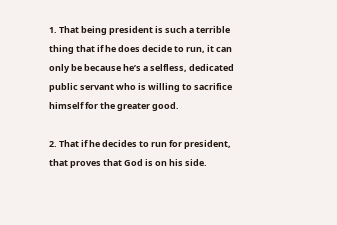1. That being president is such a terrible thing that if he does decide to run, it can only be because he’s a selfless, dedicated public servant who is willing to sacrifice himself for the greater good.

2. That if he decides to run for president, that proves that God is on his side.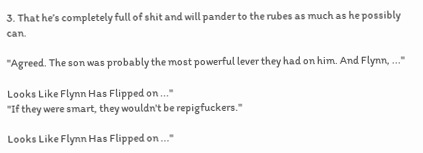3. That he’s completely full of shit and will pander to the rubes as much as he possibly can.

"Agreed. The son was probably the most powerful lever they had on him. And Flynn, ..."

Looks Like Flynn Has Flipped on ..."
"If they were smart, they wouldn't be repigfuckers."

Looks Like Flynn Has Flipped on ..."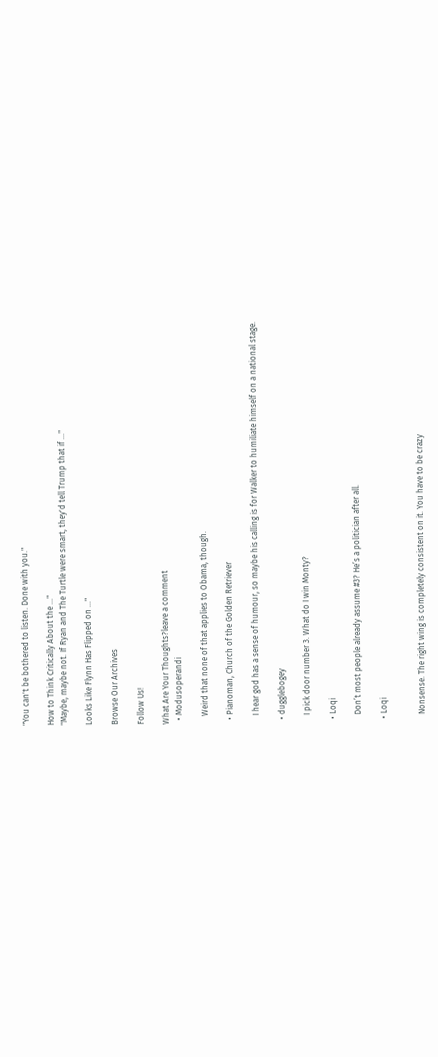"You can't be bothered to listen. Done with you."

How to Think Critically About the ..."
"Maybe, maybe not. If Ryan and The Turtle were smart, they'd tell Trump that if ..."

Looks Like Flynn Has Flipped on ..."

Browse Our Archives

Follow Us!

What Are Your Thoughts?leave a comment
  • Modusoperandi

    Weird that none of that applies to Obama, though.

  • Pianoman, Church of the Golden Retriever

    I hear god has a sense of humour, so maybe his calling is for Walker to humiliate himself on a national stage.

  • dugglebogey

    I pick door number 3. What do I win Monty?

  • Loqi

    Don’t most people already assume #3? He’s a politician after all.

  • Loqi


    Nonsense. The right wing is completely consistent on it. You have to be crazy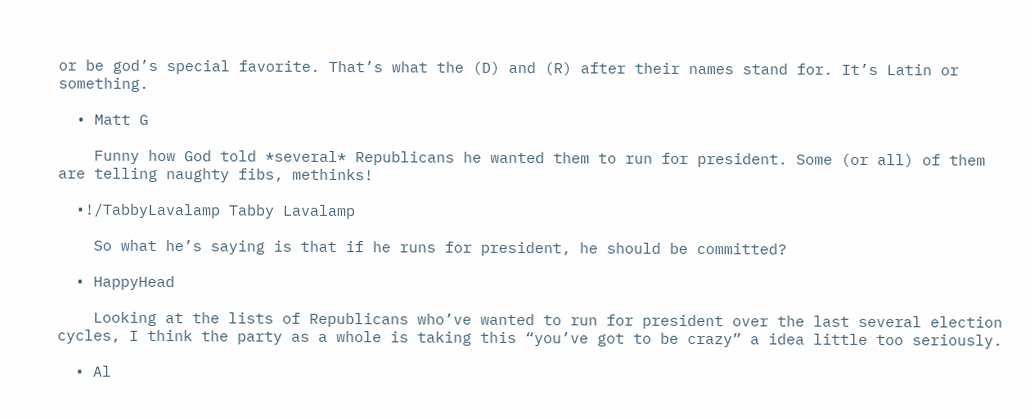or be god’s special favorite. That’s what the (D) and (R) after their names stand for. It’s Latin or something.

  • Matt G

    Funny how God told *several* Republicans he wanted them to run for president. Some (or all) of them are telling naughty fibs, methinks!

  •!/TabbyLavalamp Tabby Lavalamp

    So what he’s saying is that if he runs for president, he should be committed?

  • HappyHead

    Looking at the lists of Republicans who’ve wanted to run for president over the last several election cycles, I think the party as a whole is taking this “you’ve got to be crazy” a idea little too seriously.

  • Al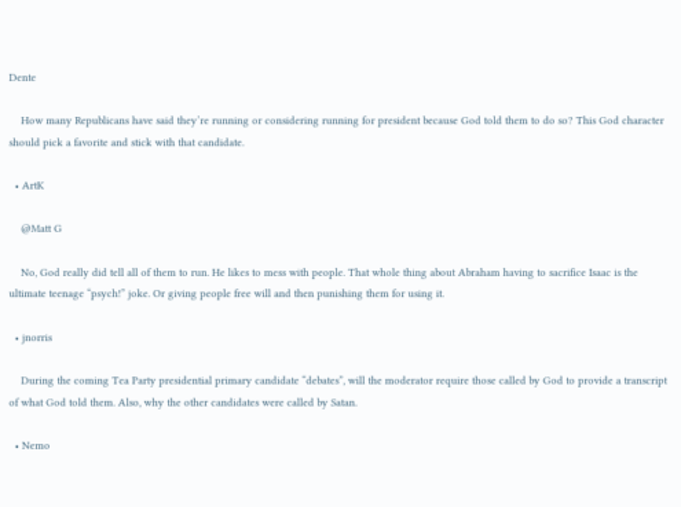Dente

    How many Republicans have said they’re running or considering running for president because God told them to do so? This God character should pick a favorite and stick with that candidate.

  • ArtK

    @Matt G

    No, God really did tell all of them to run. He likes to mess with people. That whole thing about Abraham having to sacrifice Isaac is the ultimate teenage “psych!” joke. Or giving people free will and then punishing them for using it.

  • jnorris

    During the coming Tea Party presidential primary candidate “debates”, will the moderator require those called by God to provide a transcript of what God told them. Also, why the other candidates were called by Satan.

  • Nemo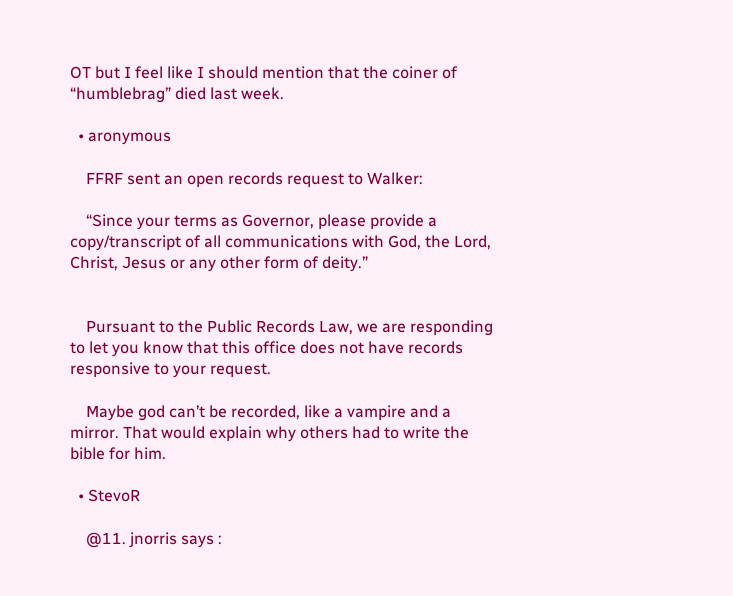OT but I feel like I should mention that the coiner of “humblebrag” died last week.

  • aronymous

    FFRF sent an open records request to Walker:

    “Since your terms as Governor, please provide a copy/transcript of all communications with God, the Lord, Christ, Jesus or any other form of deity.”


    Pursuant to the Public Records Law, we are responding to let you know that this office does not have records responsive to your request.

    Maybe god can’t be recorded, like a vampire and a mirror. That would explain why others had to write the bible for him.

  • StevoR

    @11. jnorris says :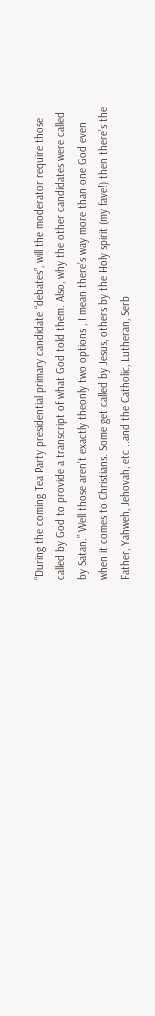“During the coming Tea Party presidential primary candidate “debates”, will the moderator require those called by God to provide a transcript of what God told them. Also, why the other candidates were called by Satan.” Well those aren’t exactly theonly two options , I mean there’s way more than one God even when it comes to Christians. Some get called by Jesus, others by the Holy spirit (my fave!) then there’s the Father, Yahweh, Jehovah, etc ..and the Catholic, Lutheran, Serb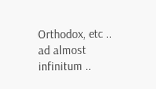Orthodox, etc .. ad almost infinitum ..